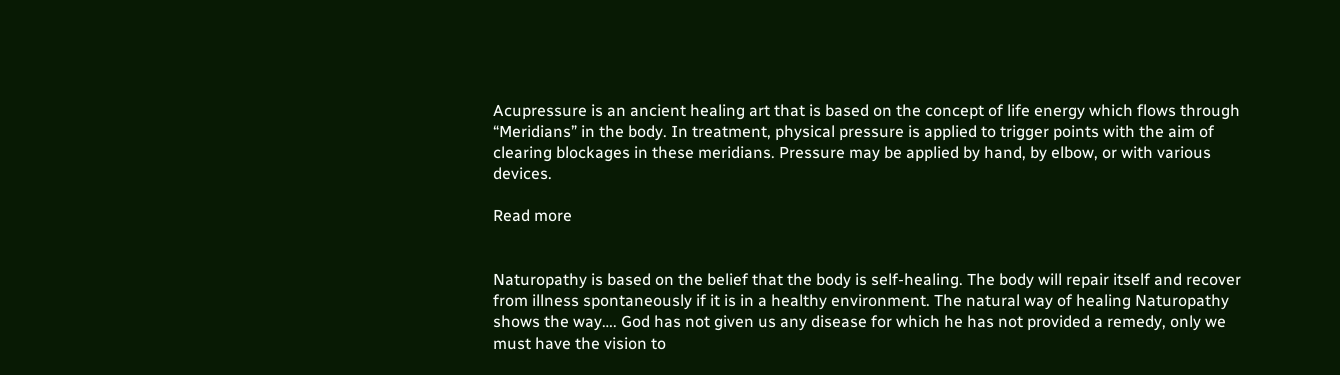Acupressure is an ancient healing art that is based on the concept of life energy which flows through “Meridians” in the body. In treatment, physical pressure is applied to trigger points with the aim of clearing blockages in these meridians. Pressure may be applied by hand, by elbow, or with various devices.

Read more


Naturopathy is based on the belief that the body is self-healing. The body will repair itself and recover from illness spontaneously if it is in a healthy environment. The natural way of healing Naturopathy shows the way…. God has not given us any disease for which he has not provided a remedy, only we must have the vision to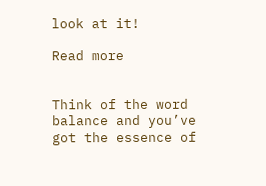look at it!

Read more


Think of the word balance and you’ve got the essence of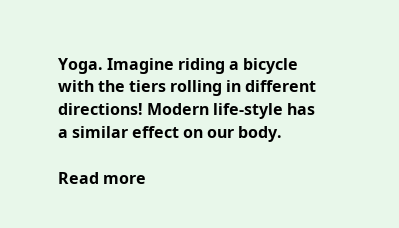Yoga. Imagine riding a bicycle with the tiers rolling in different directions! Modern life-style has a similar effect on our body.

Read more